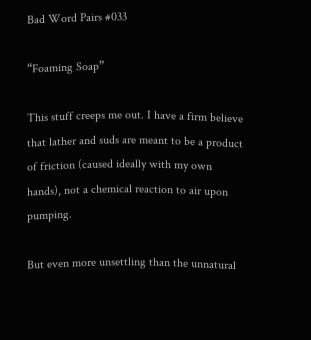Bad Word Pairs #033

“Foaming Soap”

This stuff creeps me out. I have a firm believe that lather and suds are meant to be a product of friction (caused ideally with my own hands), not a chemical reaction to air upon pumping.

But even more unsettling than the unnatural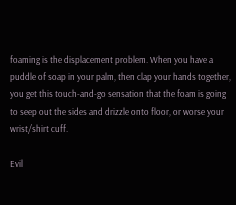foaming is the displacement problem. When you have a puddle of soap in your palm, then clap your hands together, you get this touch-and-go sensation that the foam is going to seep out the sides and drizzle onto floor, or worse your wrist/shirt cuff.

Evil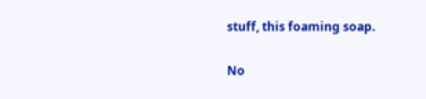stuff, this foaming soap.

No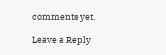comments yet.

Leave a Reply